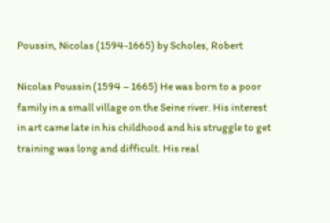Poussin, Nicolas (1594-1665) by Scholes, Robert

Nicolas Poussin (1594 – 1665) He was born to a poor family in a small village on the Seine river. His interest in art came late in his childhood and his struggle to get training was long and difficult. His real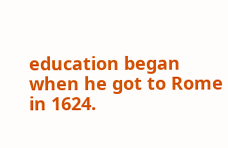education began when he got to Rome in 1624.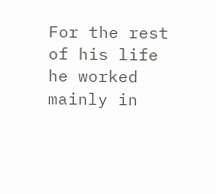For the rest of his life he worked mainly in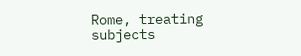Rome, treating subjects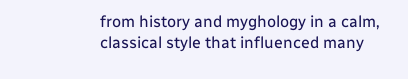from history and myghology in a calm, classical style that influenced many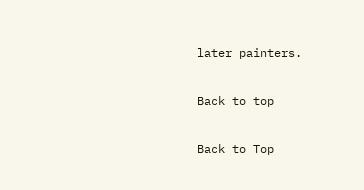later painters.

Back to top

Back to Top